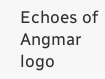Echoes of Angmar logo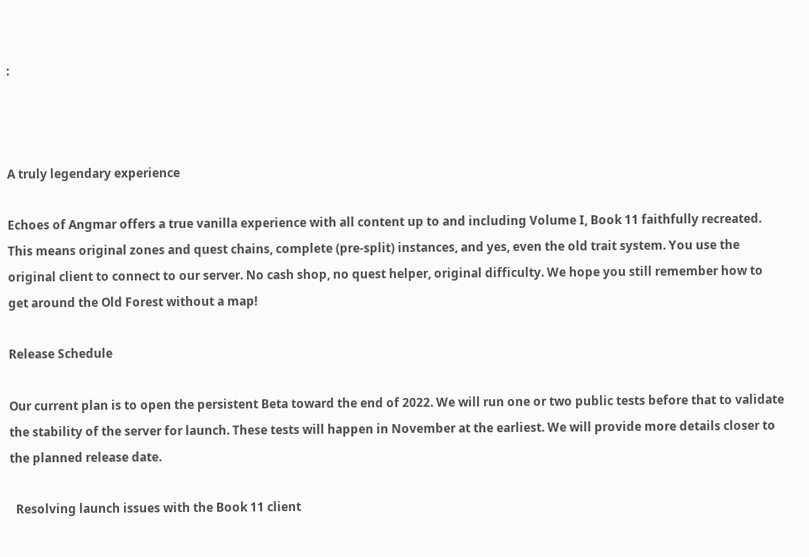:



A truly legendary experience

Echoes of Angmar offers a true vanilla experience with all content up to and including Volume I, Book 11 faithfully recreated. This means original zones and quest chains, complete (pre-split) instances, and yes, even the old trait system. You use the original client to connect to our server. No cash shop, no quest helper, original difficulty. We hope you still remember how to get around the Old Forest without a map!

Release Schedule

Our current plan is to open the persistent Beta toward the end of 2022. We will run one or two public tests before that to validate the stability of the server for launch. These tests will happen in November at the earliest. We will provide more details closer to the planned release date.

  Resolving launch issues with the Book 11 client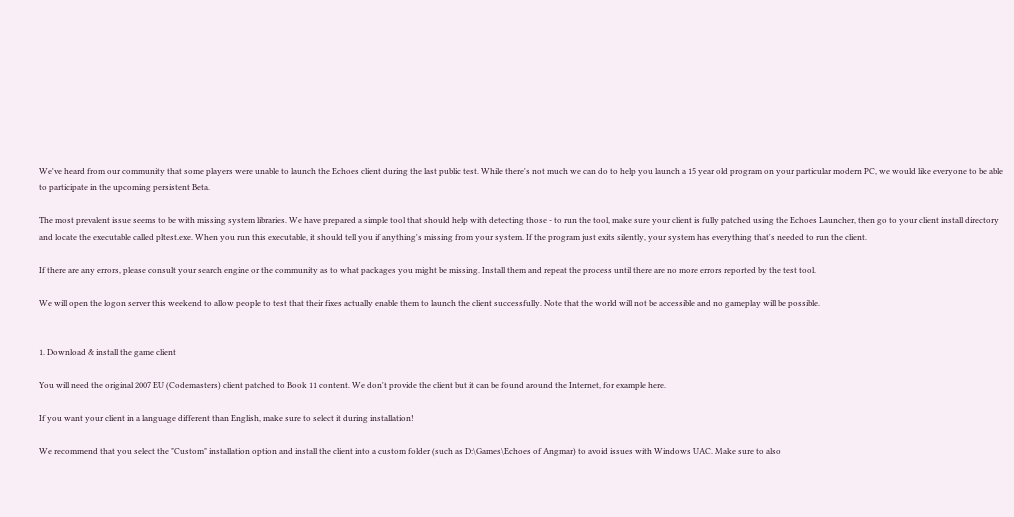We've heard from our community that some players were unable to launch the Echoes client during the last public test. While there's not much we can do to help you launch a 15 year old program on your particular modern PC, we would like everyone to be able to participate in the upcoming persistent Beta.

The most prevalent issue seems to be with missing system libraries. We have prepared a simple tool that should help with detecting those - to run the tool, make sure your client is fully patched using the Echoes Launcher, then go to your client install directory and locate the executable called pltest.exe. When you run this executable, it should tell you if anything's missing from your system. If the program just exits silently, your system has everything that's needed to run the client.

If there are any errors, please consult your search engine or the community as to what packages you might be missing. Install them and repeat the process until there are no more errors reported by the test tool.

We will open the logon server this weekend to allow people to test that their fixes actually enable them to launch the client successfully. Note that the world will not be accessible and no gameplay will be possible.


1. Download & install the game client

You will need the original 2007 EU (Codemasters) client patched to Book 11 content. We don't provide the client but it can be found around the Internet, for example here.

If you want your client in a language different than English, make sure to select it during installation!

We recommend that you select the "Custom" installation option and install the client into a custom folder (such as D:\Games\Echoes of Angmar) to avoid issues with Windows UAC. Make sure to also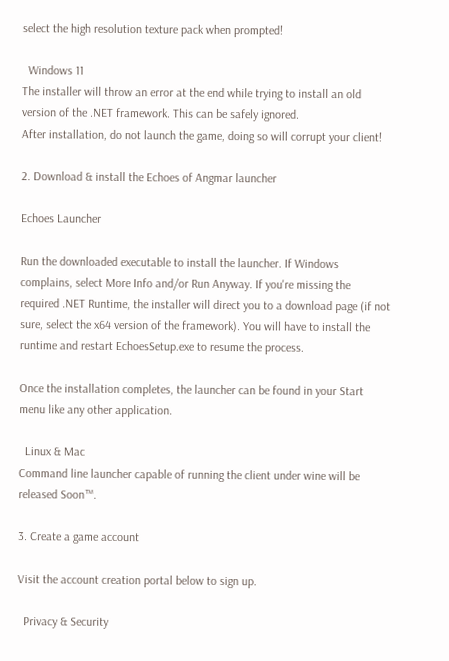select the high resolution texture pack when prompted!

  Windows 11
The installer will throw an error at the end while trying to install an old version of the .NET framework. This can be safely ignored.
After installation, do not launch the game, doing so will corrupt your client!

2. Download & install the Echoes of Angmar launcher

Echoes Launcher

Run the downloaded executable to install the launcher. If Windows complains, select More Info and/or Run Anyway. If you're missing the required .NET Runtime, the installer will direct you to a download page (if not sure, select the x64 version of the framework). You will have to install the runtime and restart EchoesSetup.exe to resume the process.

Once the installation completes, the launcher can be found in your Start menu like any other application.

  Linux & Mac
Command line launcher capable of running the client under wine will be released Soon™.

3. Create a game account

Visit the account creation portal below to sign up.

  Privacy & Security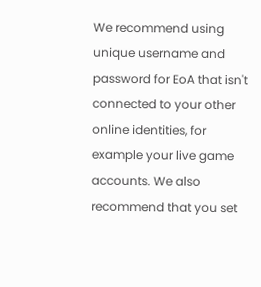We recommend using unique username and password for EoA that isn't connected to your other online identities, for example your live game accounts. We also recommend that you set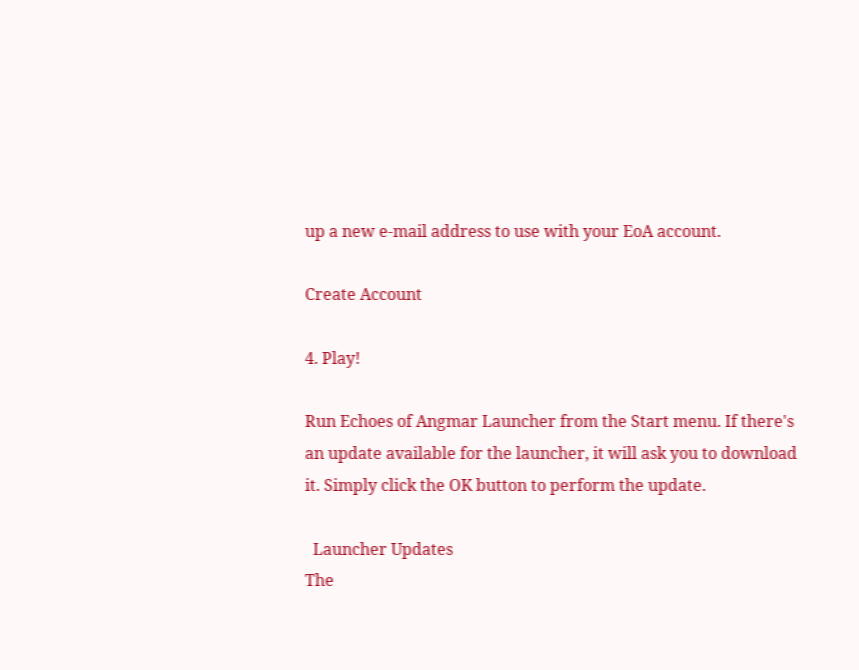up a new e-mail address to use with your EoA account.

Create Account

4. Play!

Run Echoes of Angmar Launcher from the Start menu. If there's an update available for the launcher, it will ask you to download it. Simply click the OK button to perform the update.

  Launcher Updates
The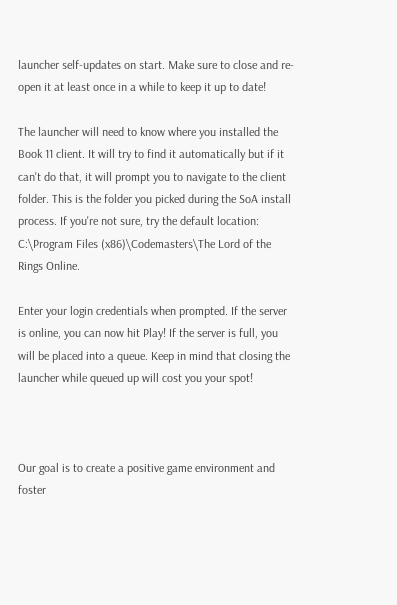launcher self-updates on start. Make sure to close and re-open it at least once in a while to keep it up to date!

The launcher will need to know where you installed the Book 11 client. It will try to find it automatically but if it can't do that, it will prompt you to navigate to the client folder. This is the folder you picked during the SoA install process. If you're not sure, try the default location: C:\Program Files (x86)\Codemasters\The Lord of the Rings Online.

Enter your login credentials when prompted. If the server is online, you can now hit Play! If the server is full, you will be placed into a queue. Keep in mind that closing the launcher while queued up will cost you your spot!



Our goal is to create a positive game environment and foster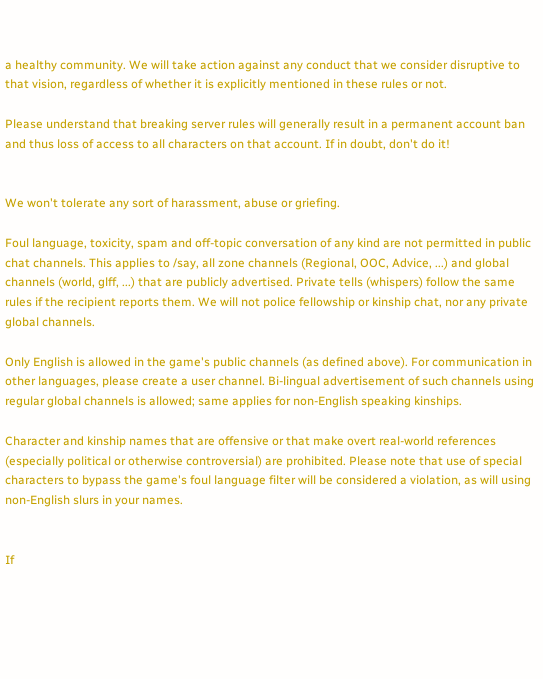a healthy community. We will take action against any conduct that we consider disruptive to that vision, regardless of whether it is explicitly mentioned in these rules or not.

Please understand that breaking server rules will generally result in a permanent account ban and thus loss of access to all characters on that account. If in doubt, don't do it!


We won't tolerate any sort of harassment, abuse or griefing.

Foul language, toxicity, spam and off-topic conversation of any kind are not permitted in public chat channels. This applies to /say, all zone channels (Regional, OOC, Advice, ...) and global channels (world, glff, ...) that are publicly advertised. Private tells (whispers) follow the same rules if the recipient reports them. We will not police fellowship or kinship chat, nor any private global channels.

Only English is allowed in the game's public channels (as defined above). For communication in other languages, please create a user channel. Bi-lingual advertisement of such channels using regular global channels is allowed; same applies for non-English speaking kinships.

Character and kinship names that are offensive or that make overt real-world references (especially political or otherwise controversial) are prohibited. Please note that use of special characters to bypass the game's foul language filter will be considered a violation, as will using non-English slurs in your names.


If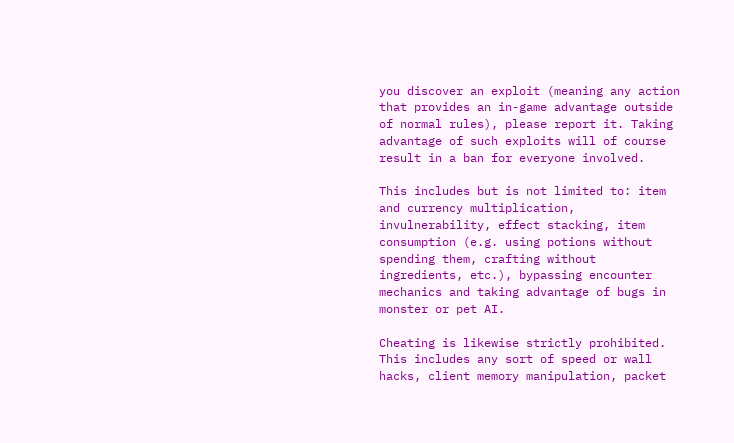you discover an exploit (meaning any action that provides an in-game advantage outside of normal rules), please report it. Taking advantage of such exploits will of course result in a ban for everyone involved.

This includes but is not limited to: item and currency multiplication, invulnerability, effect stacking, item consumption (e.g. using potions without spending them, crafting without ingredients, etc.), bypassing encounter mechanics and taking advantage of bugs in monster or pet AI.

Cheating is likewise strictly prohibited. This includes any sort of speed or wall hacks, client memory manipulation, packet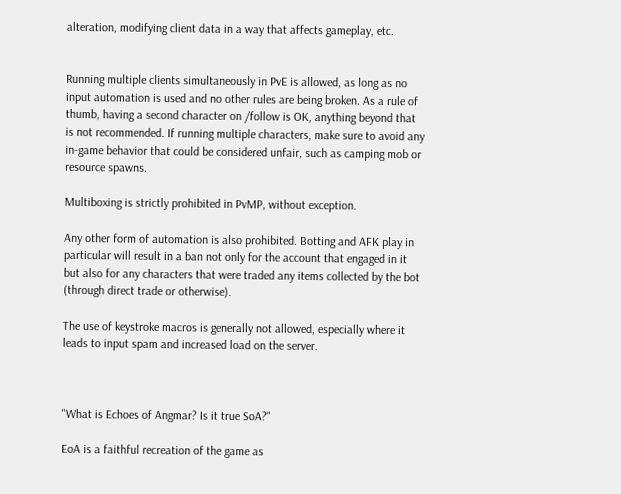alteration, modifying client data in a way that affects gameplay, etc.


Running multiple clients simultaneously in PvE is allowed, as long as no input automation is used and no other rules are being broken. As a rule of thumb, having a second character on /follow is OK, anything beyond that is not recommended. If running multiple characters, make sure to avoid any in-game behavior that could be considered unfair, such as camping mob or resource spawns.

Multiboxing is strictly prohibited in PvMP, without exception.

Any other form of automation is also prohibited. Botting and AFK play in particular will result in a ban not only for the account that engaged in it but also for any characters that were traded any items collected by the bot (through direct trade or otherwise).

The use of keystroke macros is generally not allowed, especially where it leads to input spam and increased load on the server.



"What is Echoes of Angmar? Is it true SoA?"

EoA is a faithful recreation of the game as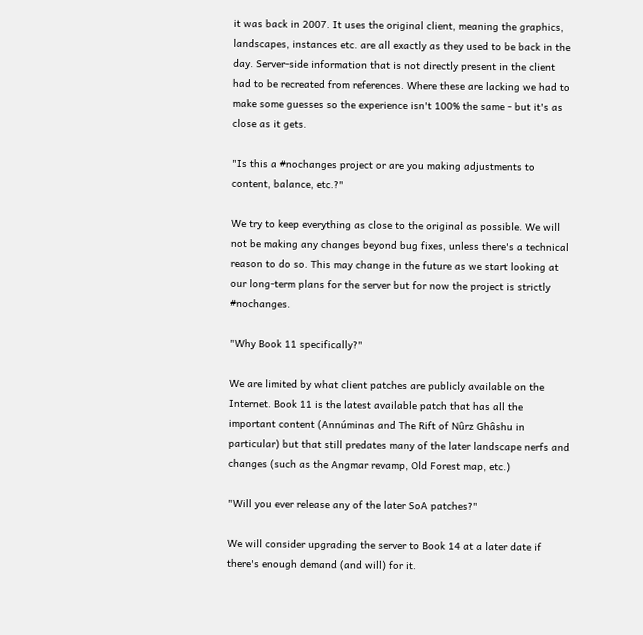it was back in 2007. It uses the original client, meaning the graphics, landscapes, instances etc. are all exactly as they used to be back in the day. Server-side information that is not directly present in the client had to be recreated from references. Where these are lacking we had to make some guesses so the experience isn't 100% the same - but it's as close as it gets.

"Is this a #nochanges project or are you making adjustments to content, balance, etc.?"

We try to keep everything as close to the original as possible. We will not be making any changes beyond bug fixes, unless there's a technical reason to do so. This may change in the future as we start looking at our long-term plans for the server but for now the project is strictly #nochanges.

"Why Book 11 specifically?"

We are limited by what client patches are publicly available on the Internet. Book 11 is the latest available patch that has all the important content (Annúminas and The Rift of Nûrz Ghâshu in particular) but that still predates many of the later landscape nerfs and changes (such as the Angmar revamp, Old Forest map, etc.)

"Will you ever release any of the later SoA patches?"

We will consider upgrading the server to Book 14 at a later date if there's enough demand (and will) for it.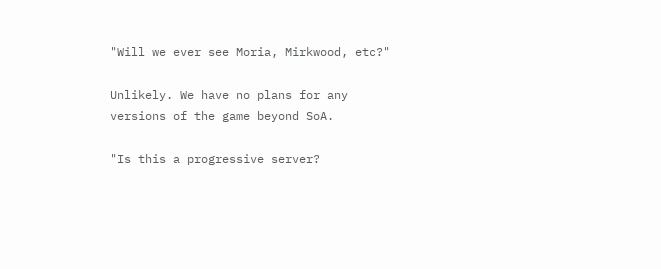"Will we ever see Moria, Mirkwood, etc?"

Unlikely. We have no plans for any versions of the game beyond SoA.

"Is this a progressive server?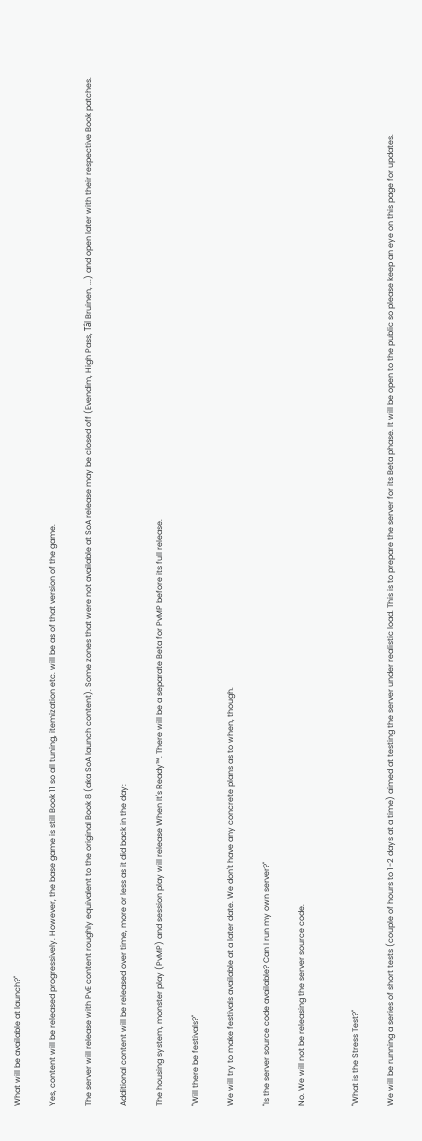What will be available at launch?"

Yes, content will be released progressively. However, the base game is still Book 11 so all tuning, itemization etc. will be as of that version of the game.

The server will release with PvE content roughly equivalent to the original Book 8 (aka SoA launch content). Some zones that were not available at SoA release may be closed off (Evendim, High Pass, Tâl Bruinen, ...) and open later with their respective Book patches.

Additional content will be released over time, more or less as it did back in the day:

The housing system, monster play (PvMP) and session play will release When It's Ready™. There will be a separate Beta for PvMP before its full release.

"Will there be festivals?"

We will try to make festivals available at a later date. We don't have any concrete plans as to when, though.

"Is the server source code available? Can I run my own server?"

No. We will not be releasing the server source code.


"What is the Stress Test?"

We will be running a series of short tests (couple of hours to 1-2 days at a time) aimed at testing the server under realistic load. This is to prepare the server for its Beta phase. It will be open to the public so please keep an eye on this page for updates.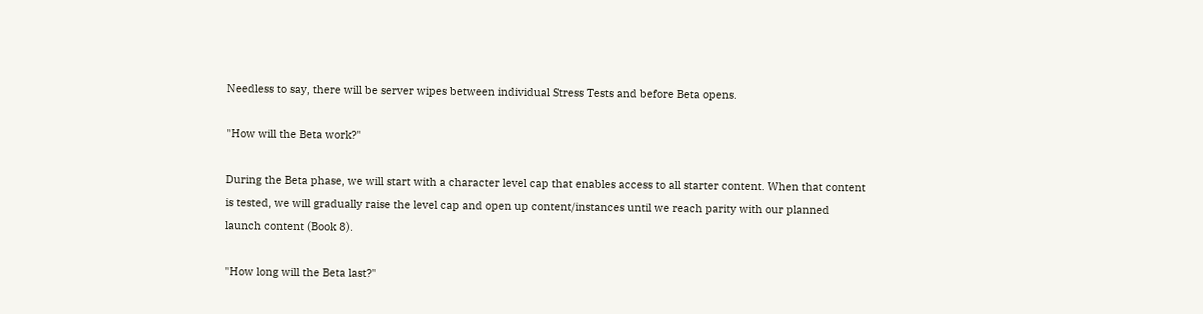Needless to say, there will be server wipes between individual Stress Tests and before Beta opens.

"How will the Beta work?"

During the Beta phase, we will start with a character level cap that enables access to all starter content. When that content is tested, we will gradually raise the level cap and open up content/instances until we reach parity with our planned launch content (Book 8).

"How long will the Beta last?"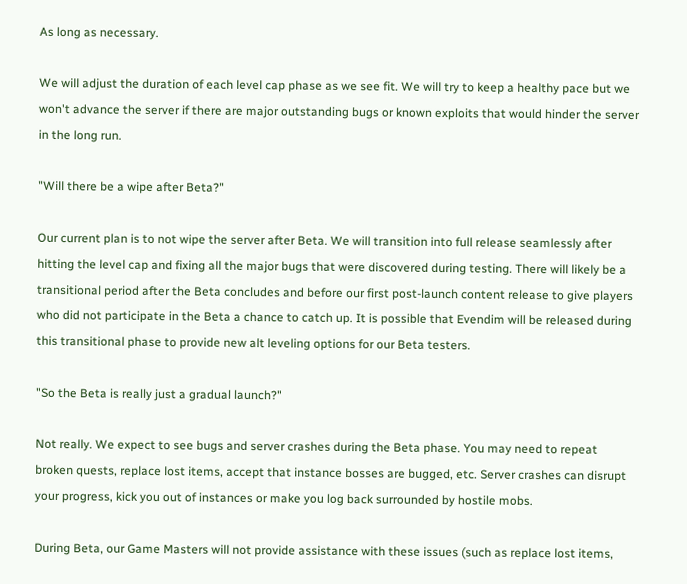As long as necessary.

We will adjust the duration of each level cap phase as we see fit. We will try to keep a healthy pace but we won't advance the server if there are major outstanding bugs or known exploits that would hinder the server in the long run.

"Will there be a wipe after Beta?"

Our current plan is to not wipe the server after Beta. We will transition into full release seamlessly after hitting the level cap and fixing all the major bugs that were discovered during testing. There will likely be a transitional period after the Beta concludes and before our first post-launch content release to give players who did not participate in the Beta a chance to catch up. It is possible that Evendim will be released during this transitional phase to provide new alt leveling options for our Beta testers.

"So the Beta is really just a gradual launch?"

Not really. We expect to see bugs and server crashes during the Beta phase. You may need to repeat broken quests, replace lost items, accept that instance bosses are bugged, etc. Server crashes can disrupt your progress, kick you out of instances or make you log back surrounded by hostile mobs.

During Beta, our Game Masters will not provide assistance with these issues (such as replace lost items,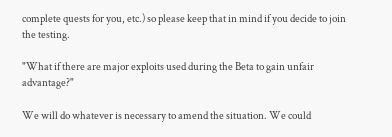complete quests for you, etc.) so please keep that in mind if you decide to join the testing.

"What if there are major exploits used during the Beta to gain unfair advantage?"

We will do whatever is necessary to amend the situation. We could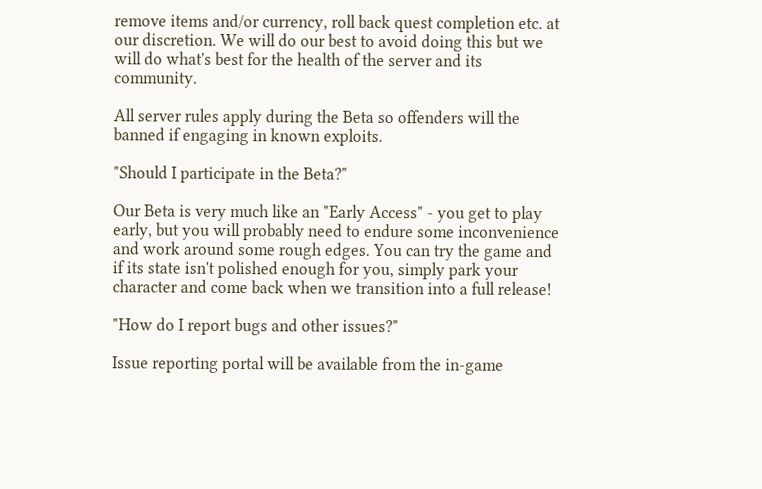remove items and/or currency, roll back quest completion etc. at our discretion. We will do our best to avoid doing this but we will do what's best for the health of the server and its community.

All server rules apply during the Beta so offenders will the banned if engaging in known exploits.

"Should I participate in the Beta?"

Our Beta is very much like an "Early Access" - you get to play early, but you will probably need to endure some inconvenience and work around some rough edges. You can try the game and if its state isn't polished enough for you, simply park your character and come back when we transition into a full release!

"How do I report bugs and other issues?"

Issue reporting portal will be available from the in-game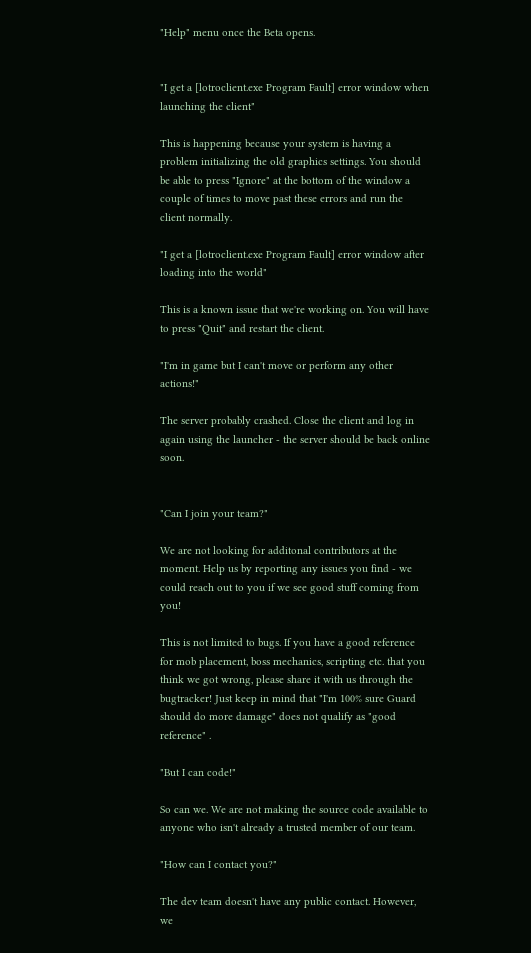"Help" menu once the Beta opens.


"I get a [lotroclient.exe Program Fault] error window when launching the client"

This is happening because your system is having a problem initializing the old graphics settings. You should be able to press "Ignore" at the bottom of the window a couple of times to move past these errors and run the client normally.

"I get a [lotroclient.exe Program Fault] error window after loading into the world"

This is a known issue that we're working on. You will have to press "Quit" and restart the client.

"I'm in game but I can't move or perform any other actions!"

The server probably crashed. Close the client and log in again using the launcher - the server should be back online soon.


"Can I join your team?"

We are not looking for additonal contributors at the moment. Help us by reporting any issues you find - we could reach out to you if we see good stuff coming from you!

This is not limited to bugs. If you have a good reference for mob placement, boss mechanics, scripting etc. that you think we got wrong, please share it with us through the bugtracker! Just keep in mind that "I'm 100% sure Guard should do more damage" does not qualify as "good reference" .

"But I can code!"

So can we. We are not making the source code available to anyone who isn't already a trusted member of our team.

"How can I contact you?"

The dev team doesn't have any public contact. However, we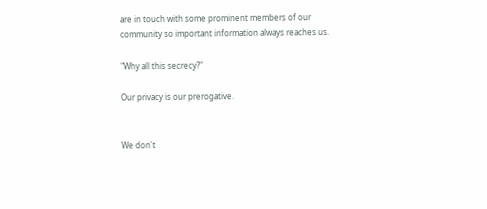are in touch with some prominent members of our community so important information always reaches us.

"Why all this secrecy?"

Our privacy is our prerogative.


We don't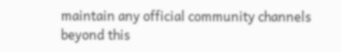maintain any official community channels beyond this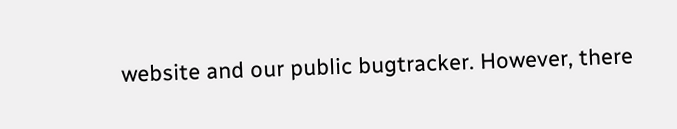website and our public bugtracker. However, there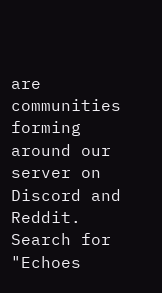are communities forming around our server on Discord and Reddit. Search for "Echoes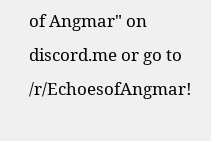of Angmar" on discord.me or go to /r/EchoesofAngmar!